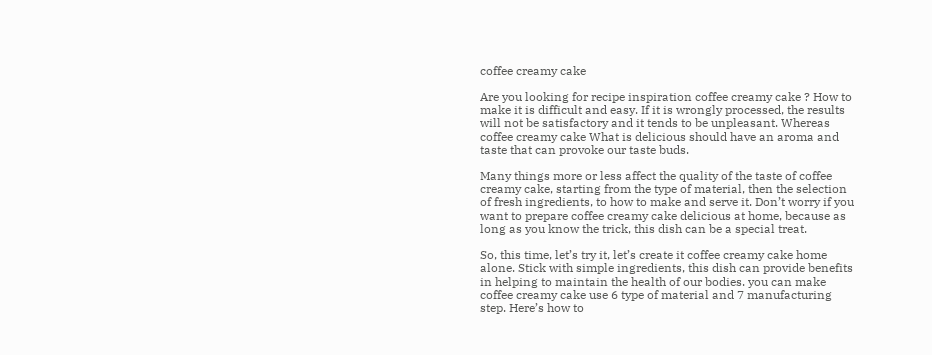coffee creamy cake

Are you looking for recipe inspiration coffee creamy cake ? How to make it is difficult and easy. If it is wrongly processed, the results will not be satisfactory and it tends to be unpleasant. Whereas coffee creamy cake What is delicious should have an aroma and taste that can provoke our taste buds.

Many things more or less affect the quality of the taste of coffee creamy cake, starting from the type of material, then the selection of fresh ingredients, to how to make and serve it. Don’t worry if you want to prepare coffee creamy cake delicious at home, because as long as you know the trick, this dish can be a special treat.

So, this time, let’s try it, let’s create it coffee creamy cake home alone. Stick with simple ingredients, this dish can provide benefits in helping to maintain the health of our bodies. you can make coffee creamy cake use 6 type of material and 7 manufacturing step. Here’s how to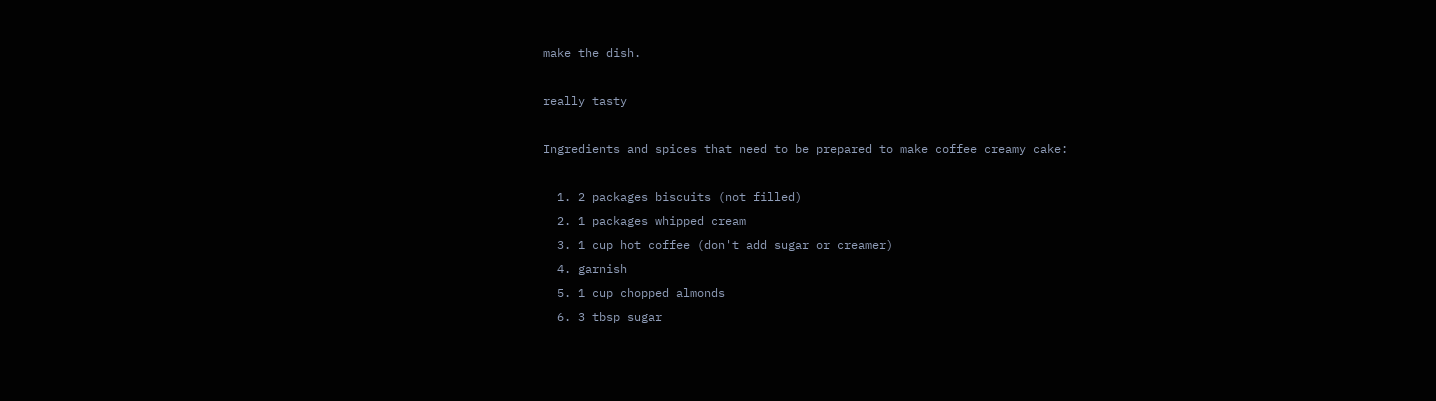make the dish.

really tasty

Ingredients and spices that need to be prepared to make coffee creamy cake:

  1. 2 packages biscuits (not filled)
  2. 1 packages whipped cream
  3. 1 cup hot coffee (don't add sugar or creamer)
  4. garnish
  5. 1 cup chopped almonds
  6. 3 tbsp sugar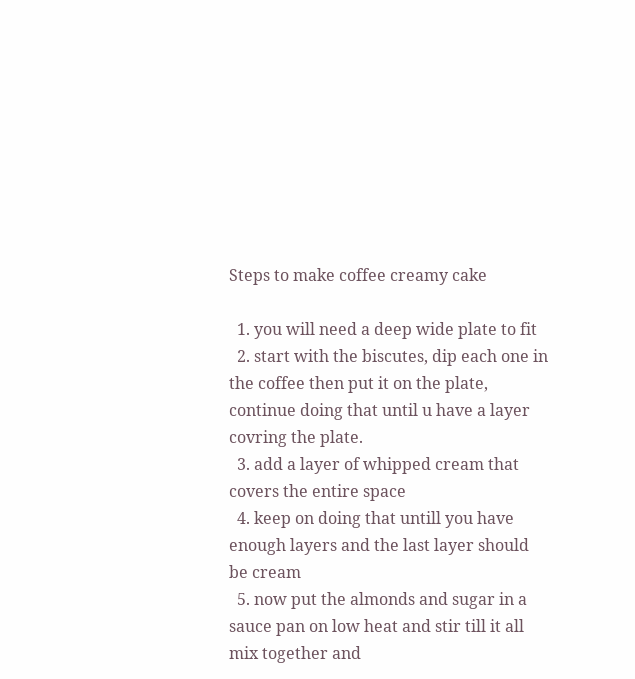Steps to make coffee creamy cake

  1. you will need a deep wide plate to fit
  2. start with the biscutes, dip each one in the coffee then put it on the plate, continue doing that until u have a layer covring the plate.
  3. add a layer of whipped cream that covers the entire space
  4. keep on doing that untill you have enough layers and the last layer should be cream
  5. now put the almonds and sugar in a sauce pan on low heat and stir till it all mix together and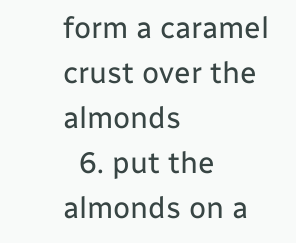form a caramel crust over the almonds
  6. put the almonds on a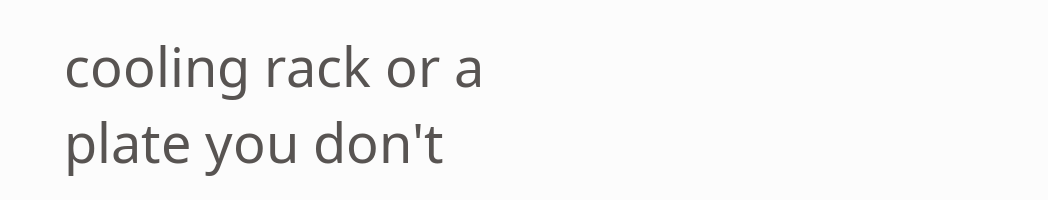cooling rack or a plate you don't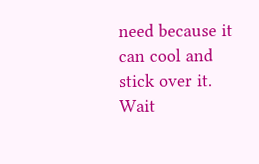need because it can cool and stick over it. Wait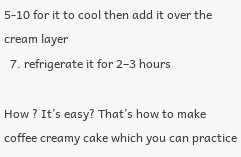5-10 for it to cool then add it over the cream layer
  7. refrigerate it for 2–3 hours

How ? It’s easy? That’s how to make coffee creamy cake which you can practice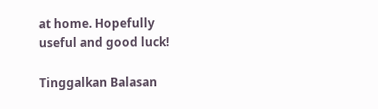at home. Hopefully useful and good luck!

Tinggalkan Balasan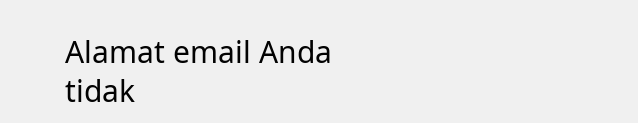Alamat email Anda tidak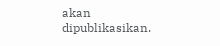akan dipublikasikan.